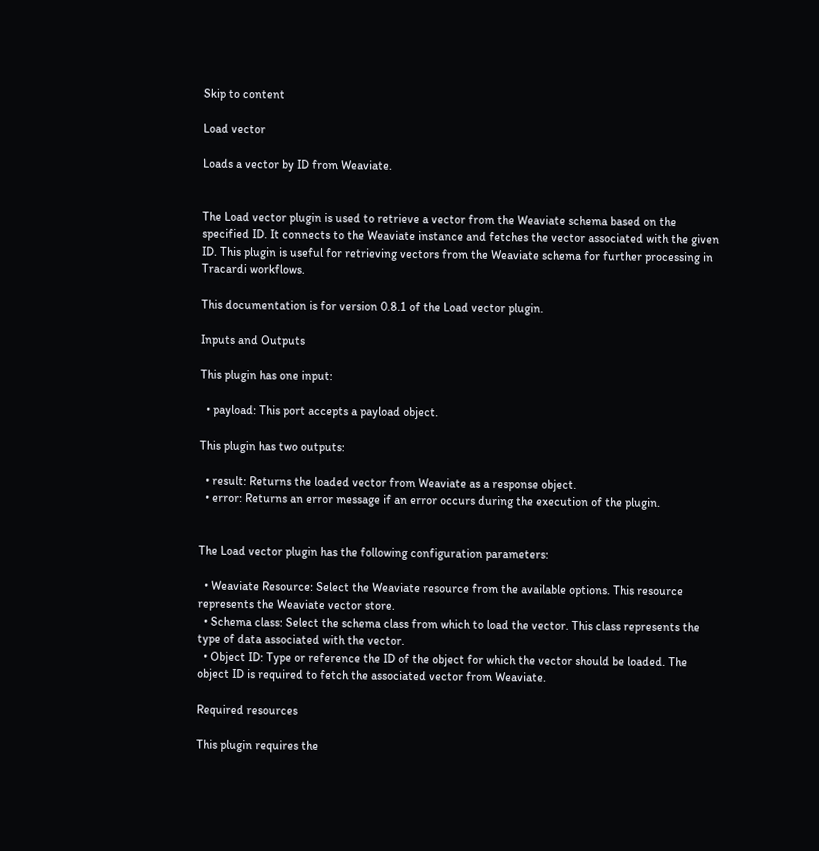Skip to content

Load vector

Loads a vector by ID from Weaviate.


The Load vector plugin is used to retrieve a vector from the Weaviate schema based on the specified ID. It connects to the Weaviate instance and fetches the vector associated with the given ID. This plugin is useful for retrieving vectors from the Weaviate schema for further processing in Tracardi workflows.

This documentation is for version 0.8.1 of the Load vector plugin.

Inputs and Outputs

This plugin has one input:

  • payload: This port accepts a payload object.

This plugin has two outputs:

  • result: Returns the loaded vector from Weaviate as a response object.
  • error: Returns an error message if an error occurs during the execution of the plugin.


The Load vector plugin has the following configuration parameters:

  • Weaviate Resource: Select the Weaviate resource from the available options. This resource represents the Weaviate vector store.
  • Schema class: Select the schema class from which to load the vector. This class represents the type of data associated with the vector.
  • Object ID: Type or reference the ID of the object for which the vector should be loaded. The object ID is required to fetch the associated vector from Weaviate.

Required resources

This plugin requires the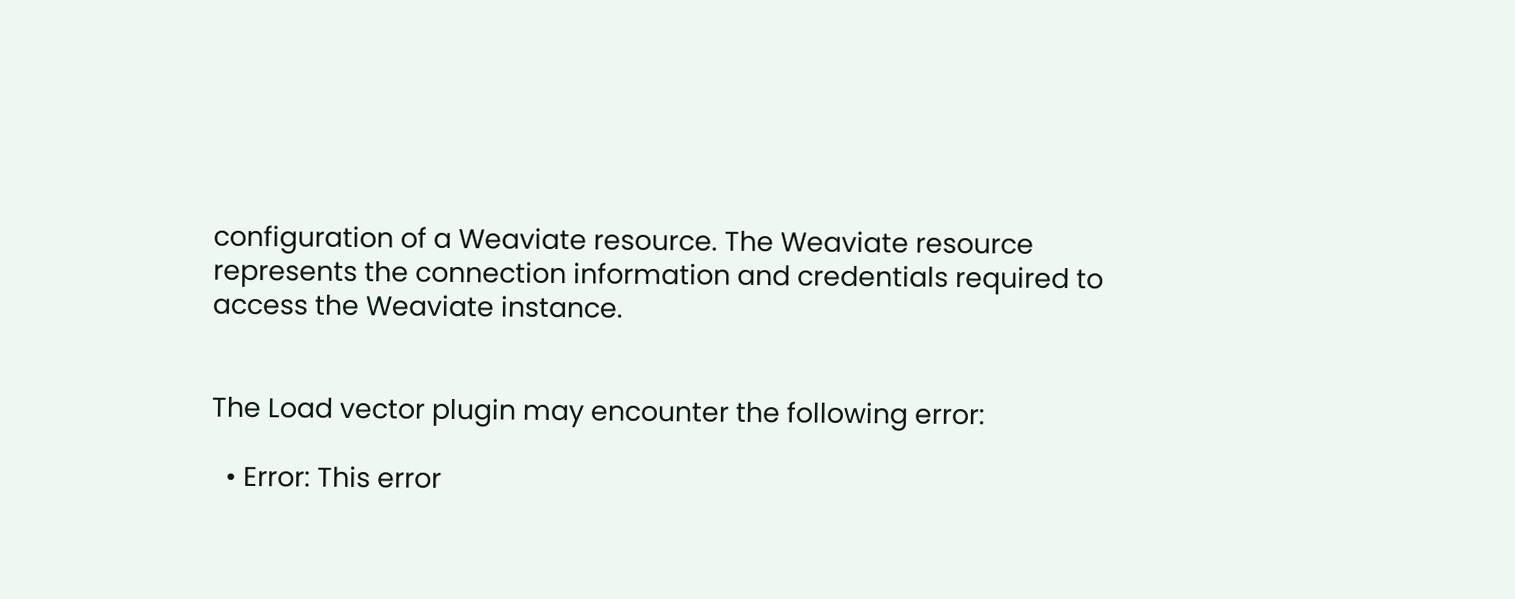configuration of a Weaviate resource. The Weaviate resource represents the connection information and credentials required to access the Weaviate instance.


The Load vector plugin may encounter the following error:

  • Error: This error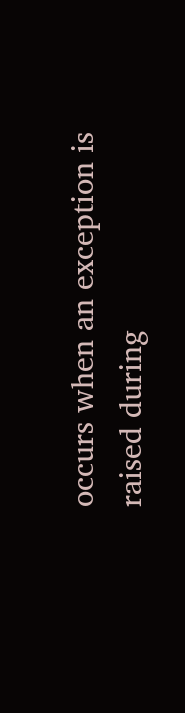occurs when an exception is raised during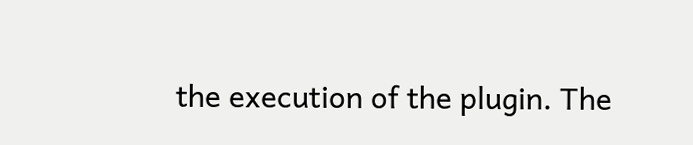the execution of the plugin. The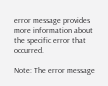error message provides more information about the specific error that occurred.

Note: The error message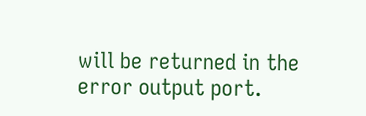will be returned in the error output port.